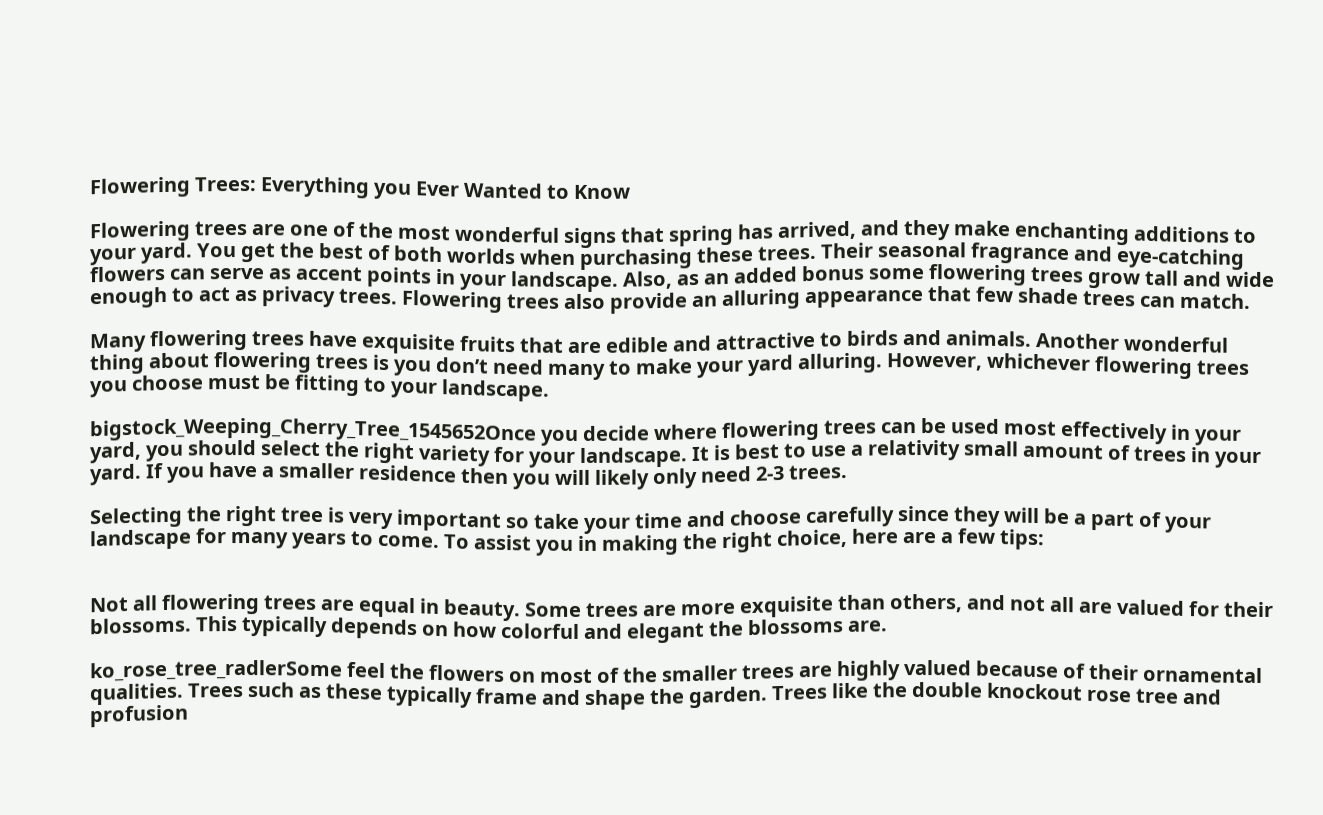Flowering Trees: Everything you Ever Wanted to Know

Flowering trees are one of the most wonderful signs that spring has arrived, and they make enchanting additions to your yard. You get the best of both worlds when purchasing these trees. Their seasonal fragrance and eye-catching flowers can serve as accent points in your landscape. Also, as an added bonus some flowering trees grow tall and wide enough to act as privacy trees. Flowering trees also provide an alluring appearance that few shade trees can match.

Many flowering trees have exquisite fruits that are edible and attractive to birds and animals. Another wonderful thing about flowering trees is you don’t need many to make your yard alluring. However, whichever flowering trees you choose must be fitting to your landscape.

bigstock_Weeping_Cherry_Tree_1545652Once you decide where flowering trees can be used most effectively in your yard, you should select the right variety for your landscape. It is best to use a relativity small amount of trees in your yard. If you have a smaller residence then you will likely only need 2-3 trees.

Selecting the right tree is very important so take your time and choose carefully since they will be a part of your landscape for many years to come. To assist you in making the right choice, here are a few tips:


Not all flowering trees are equal in beauty. Some trees are more exquisite than others, and not all are valued for their blossoms. This typically depends on how colorful and elegant the blossoms are.

ko_rose_tree_radlerSome feel the flowers on most of the smaller trees are highly valued because of their ornamental qualities. Trees such as these typically frame and shape the garden. Trees like the double knockout rose tree and profusion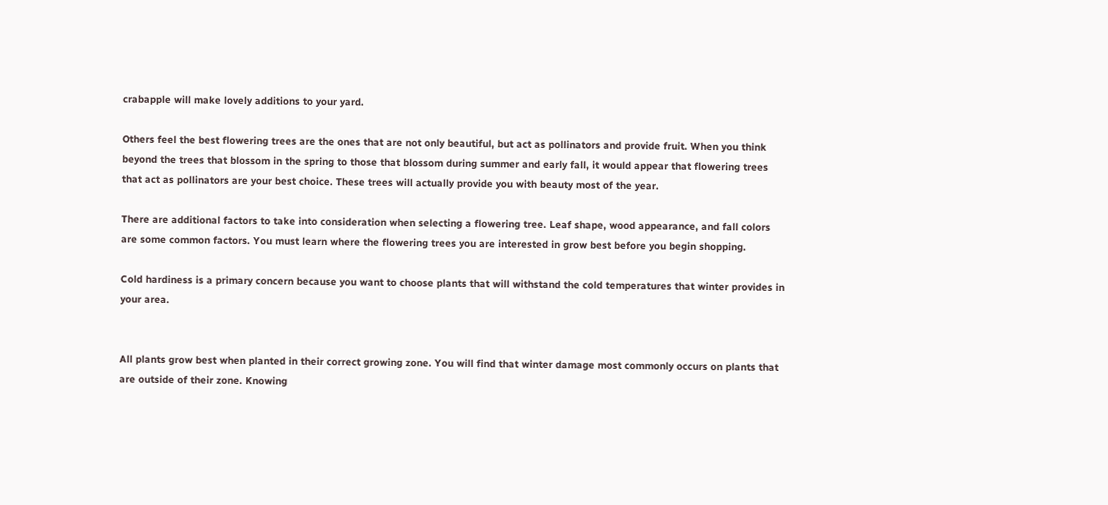crabapple will make lovely additions to your yard.

Others feel the best flowering trees are the ones that are not only beautiful, but act as pollinators and provide fruit. When you think beyond the trees that blossom in the spring to those that blossom during summer and early fall, it would appear that flowering trees that act as pollinators are your best choice. These trees will actually provide you with beauty most of the year.

There are additional factors to take into consideration when selecting a flowering tree. Leaf shape, wood appearance, and fall colors are some common factors. You must learn where the flowering trees you are interested in grow best before you begin shopping.

Cold hardiness is a primary concern because you want to choose plants that will withstand the cold temperatures that winter provides in your area.


All plants grow best when planted in their correct growing zone. You will find that winter damage most commonly occurs on plants that are outside of their zone. Knowing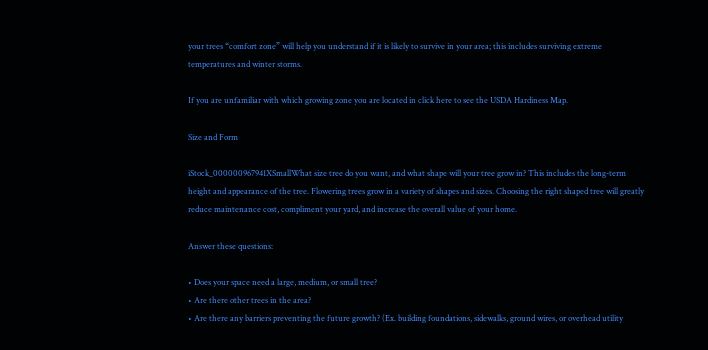your trees “comfort zone” will help you understand if it is likely to survive in your area; this includes surviving extreme temperatures and winter storms.

If you are unfamiliar with which growing zone you are located in click here to see the USDA Hardiness Map.

Size and Form

iStock_000000967941XSmallWhat size tree do you want, and what shape will your tree grow in? This includes the long-term height and appearance of the tree. Flowering trees grow in a variety of shapes and sizes. Choosing the right shaped tree will greatly reduce maintenance cost, compliment your yard, and increase the overall value of your home.

Answer these questions:

• Does your space need a large, medium, or small tree?
• Are there other trees in the area?
• Are there any barriers preventing the future growth? (Ex. building foundations, sidewalks, ground wires, or overhead utility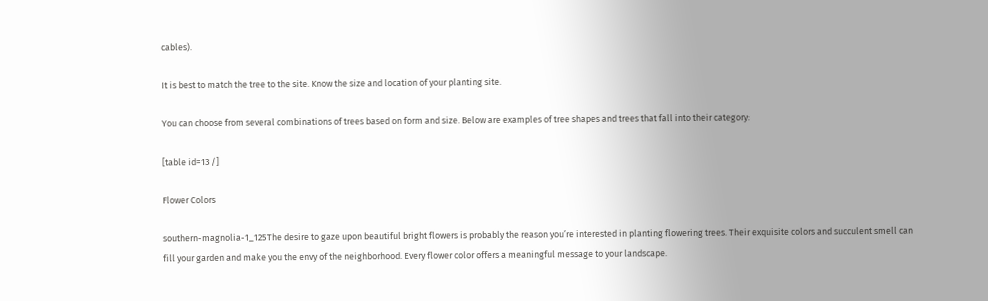cables).

It is best to match the tree to the site. Know the size and location of your planting site.

You can choose from several combinations of trees based on form and size. Below are examples of tree shapes and trees that fall into their category:

[table id=13 /]

Flower Colors

southern-magnolia-1_125The desire to gaze upon beautiful bright flowers is probably the reason you’re interested in planting flowering trees. Their exquisite colors and succulent smell can fill your garden and make you the envy of the neighborhood. Every flower color offers a meaningful message to your landscape.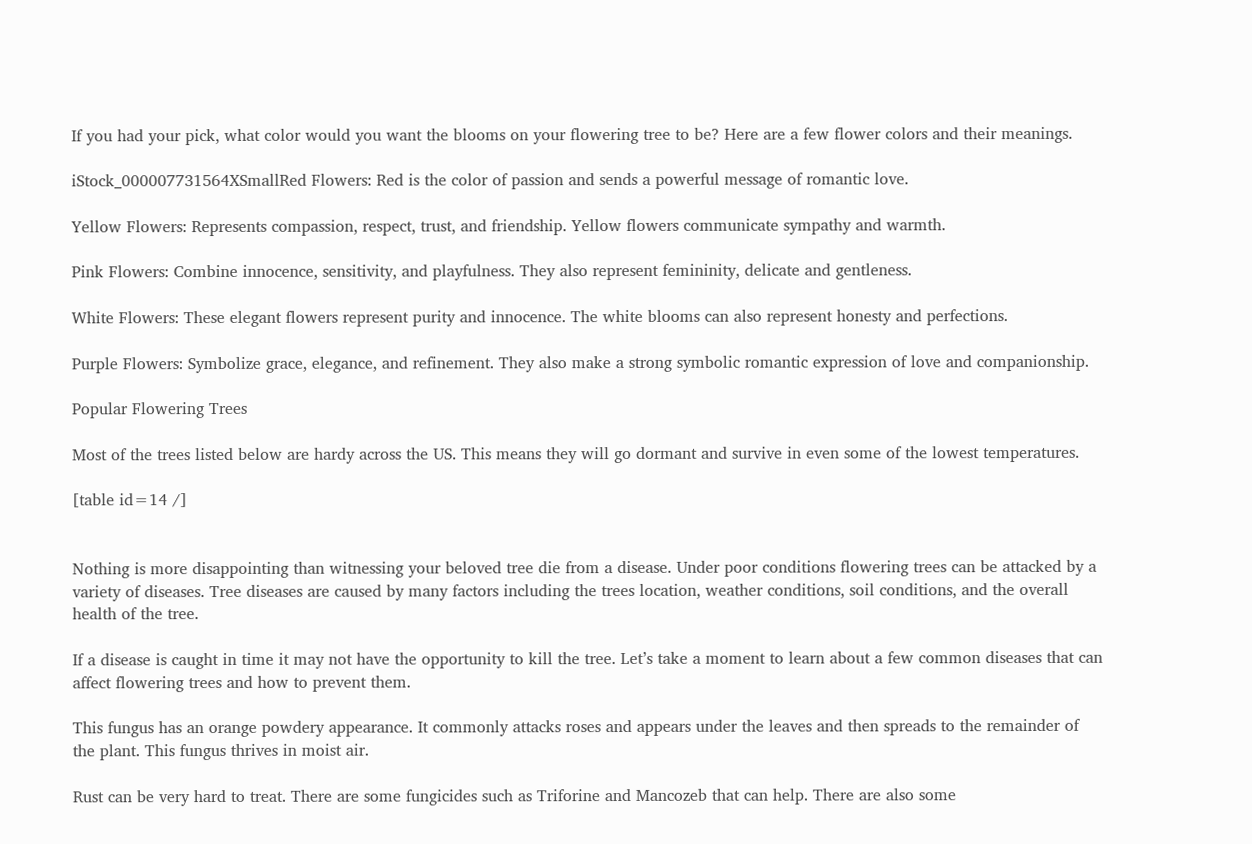If you had your pick, what color would you want the blooms on your flowering tree to be? Here are a few flower colors and their meanings.

iStock_000007731564XSmallRed Flowers: Red is the color of passion and sends a powerful message of romantic love.

Yellow Flowers: Represents compassion, respect, trust, and friendship. Yellow flowers communicate sympathy and warmth.

Pink Flowers: Combine innocence, sensitivity, and playfulness. They also represent femininity, delicate and gentleness.

White Flowers: These elegant flowers represent purity and innocence. The white blooms can also represent honesty and perfections.

Purple Flowers: Symbolize grace, elegance, and refinement. They also make a strong symbolic romantic expression of love and companionship.

Popular Flowering Trees

Most of the trees listed below are hardy across the US. This means they will go dormant and survive in even some of the lowest temperatures.

[table id=14 /]


Nothing is more disappointing than witnessing your beloved tree die from a disease. Under poor conditions flowering trees can be attacked by a variety of diseases. Tree diseases are caused by many factors including the trees location, weather conditions, soil conditions, and the overall health of the tree.

If a disease is caught in time it may not have the opportunity to kill the tree. Let’s take a moment to learn about a few common diseases that can affect flowering trees and how to prevent them.

This fungus has an orange powdery appearance. It commonly attacks roses and appears under the leaves and then spreads to the remainder of the plant. This fungus thrives in moist air.

Rust can be very hard to treat. There are some fungicides such as Triforine and Mancozeb that can help. There are also some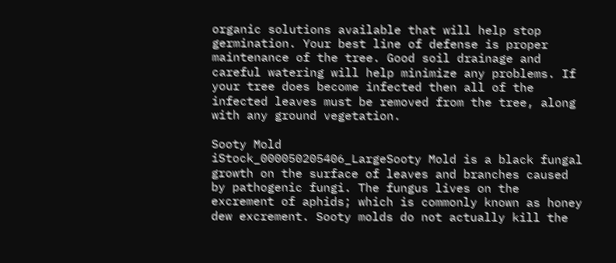organic solutions available that will help stop germination. Your best line of defense is proper maintenance of the tree. Good soil drainage and careful watering will help minimize any problems. If your tree does become infected then all of the infected leaves must be removed from the tree, along with any ground vegetation.

Sooty Mold
iStock_000050205406_LargeSooty Mold is a black fungal growth on the surface of leaves and branches caused by pathogenic fungi. The fungus lives on the excrement of aphids; which is commonly known as honey dew excrement. Sooty molds do not actually kill the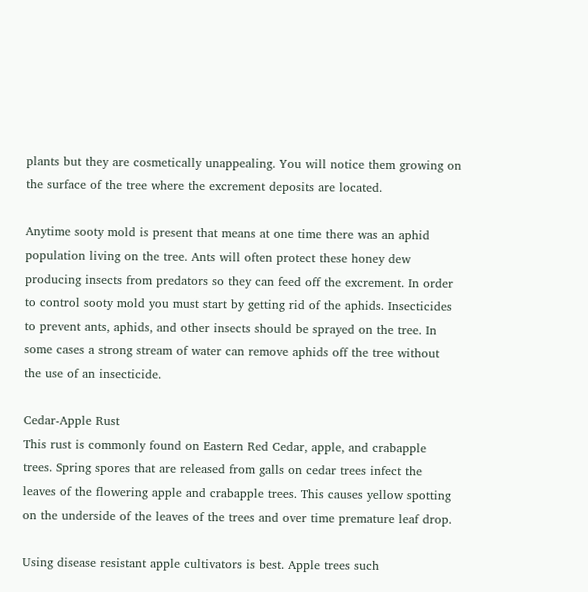plants but they are cosmetically unappealing. You will notice them growing on the surface of the tree where the excrement deposits are located.

Anytime sooty mold is present that means at one time there was an aphid population living on the tree. Ants will often protect these honey dew producing insects from predators so they can feed off the excrement. In order to control sooty mold you must start by getting rid of the aphids. Insecticides to prevent ants, aphids, and other insects should be sprayed on the tree. In some cases a strong stream of water can remove aphids off the tree without the use of an insecticide.

Cedar-Apple Rust
This rust is commonly found on Eastern Red Cedar, apple, and crabapple trees. Spring spores that are released from galls on cedar trees infect the leaves of the flowering apple and crabapple trees. This causes yellow spotting on the underside of the leaves of the trees and over time premature leaf drop.

Using disease resistant apple cultivators is best. Apple trees such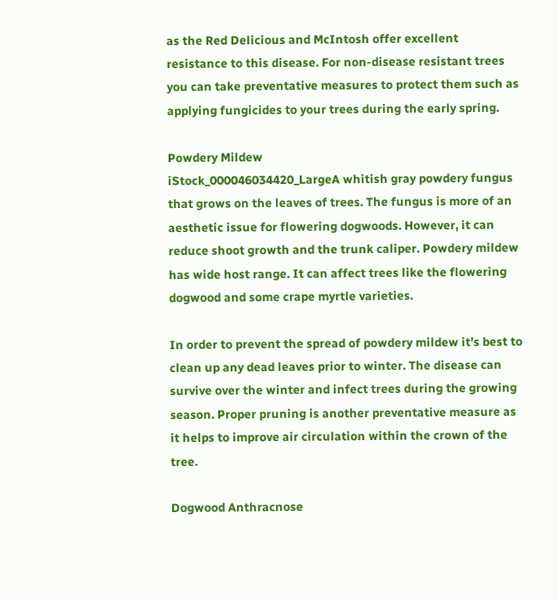as the Red Delicious and McIntosh offer excellent resistance to this disease. For non-disease resistant trees you can take preventative measures to protect them such as applying fungicides to your trees during the early spring.

Powdery Mildew
iStock_000046034420_LargeA whitish gray powdery fungus that grows on the leaves of trees. The fungus is more of an aesthetic issue for flowering dogwoods. However, it can reduce shoot growth and the trunk caliper. Powdery mildew has wide host range. It can affect trees like the flowering dogwood and some crape myrtle varieties.

In order to prevent the spread of powdery mildew it’s best to clean up any dead leaves prior to winter. The disease can survive over the winter and infect trees during the growing season. Proper pruning is another preventative measure as it helps to improve air circulation within the crown of the tree.

Dogwood Anthracnose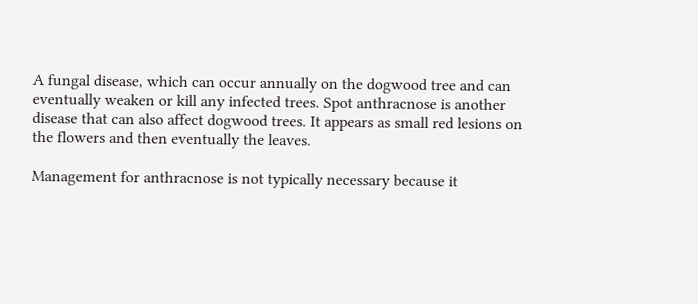A fungal disease, which can occur annually on the dogwood tree and can eventually weaken or kill any infected trees. Spot anthracnose is another disease that can also affect dogwood trees. It appears as small red lesions on the flowers and then eventually the leaves.

Management for anthracnose is not typically necessary because it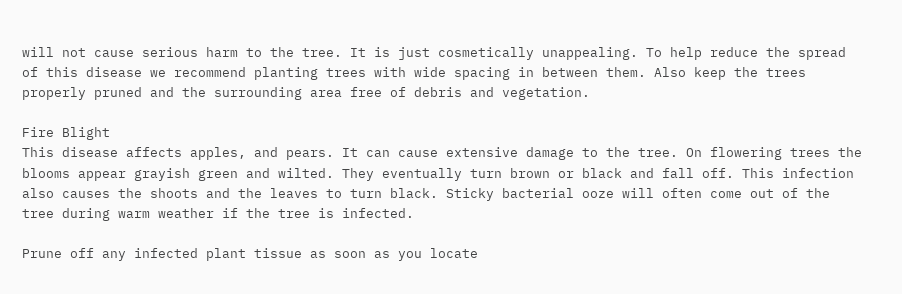will not cause serious harm to the tree. It is just cosmetically unappealing. To help reduce the spread of this disease we recommend planting trees with wide spacing in between them. Also keep the trees properly pruned and the surrounding area free of debris and vegetation.

Fire Blight
This disease affects apples, and pears. It can cause extensive damage to the tree. On flowering trees the blooms appear grayish green and wilted. They eventually turn brown or black and fall off. This infection also causes the shoots and the leaves to turn black. Sticky bacterial ooze will often come out of the tree during warm weather if the tree is infected.

Prune off any infected plant tissue as soon as you locate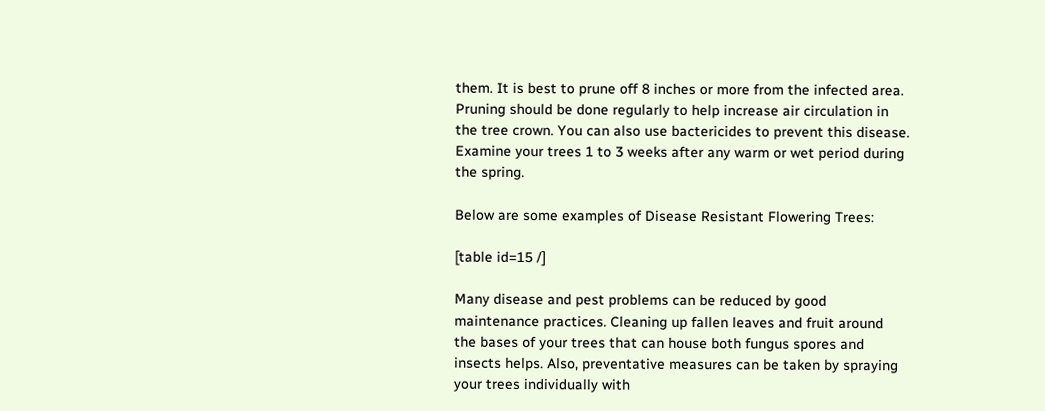them. It is best to prune off 8 inches or more from the infected area. Pruning should be done regularly to help increase air circulation in the tree crown. You can also use bactericides to prevent this disease. Examine your trees 1 to 3 weeks after any warm or wet period during the spring.

Below are some examples of Disease Resistant Flowering Trees:

[table id=15 /]

Many disease and pest problems can be reduced by good maintenance practices. Cleaning up fallen leaves and fruit around the bases of your trees that can house both fungus spores and insects helps. Also, preventative measures can be taken by spraying your trees individually with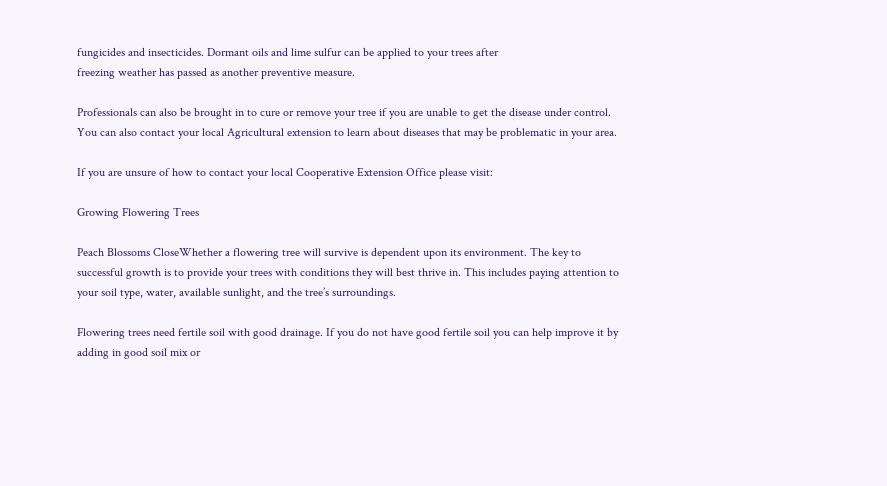fungicides and insecticides. Dormant oils and lime sulfur can be applied to your trees after
freezing weather has passed as another preventive measure.

Professionals can also be brought in to cure or remove your tree if you are unable to get the disease under control. You can also contact your local Agricultural extension to learn about diseases that may be problematic in your area.

If you are unsure of how to contact your local Cooperative Extension Office please visit:

Growing Flowering Trees

Peach Blossoms CloseWhether a flowering tree will survive is dependent upon its environment. The key to successful growth is to provide your trees with conditions they will best thrive in. This includes paying attention to your soil type, water, available sunlight, and the tree’s surroundings.

Flowering trees need fertile soil with good drainage. If you do not have good fertile soil you can help improve it by adding in good soil mix or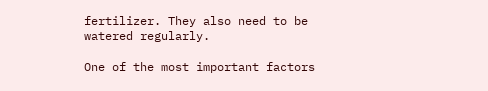fertilizer. They also need to be watered regularly.

One of the most important factors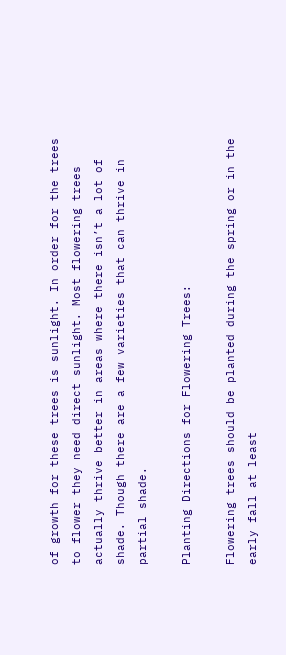of growth for these trees is sunlight. In order for the trees to flower they need direct sunlight. Most flowering trees actually thrive better in areas where there isn’t a lot of shade. Though there are a few varieties that can thrive in partial shade.

Planting Directions for Flowering Trees:

Flowering trees should be planted during the spring or in the early fall at least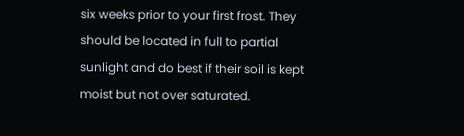six weeks prior to your first frost. They should be located in full to partial sunlight and do best if their soil is kept moist but not over saturated.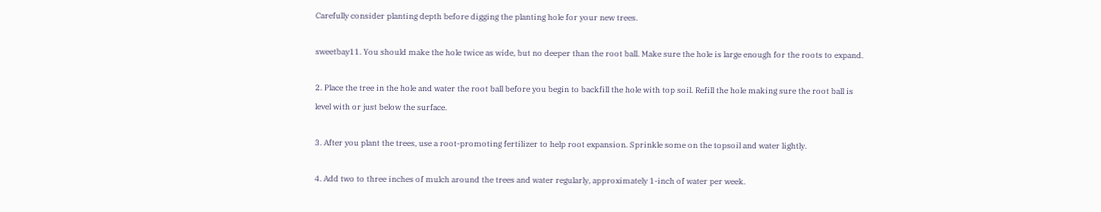Carefully consider planting depth before digging the planting hole for your new trees.

sweetbay11. You should make the hole twice as wide, but no deeper than the root ball. Make sure the hole is large enough for the roots to expand.

2. Place the tree in the hole and water the root ball before you begin to backfill the hole with top soil. Refill the hole making sure the root ball is level with or just below the surface.

3. After you plant the trees, use a root-promoting fertilizer to help root expansion. Sprinkle some on the topsoil and water lightly.

4. Add two to three inches of mulch around the trees and water regularly, approximately 1-inch of water per week.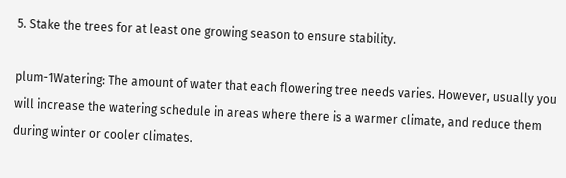5. Stake the trees for at least one growing season to ensure stability.

plum-1Watering: The amount of water that each flowering tree needs varies. However, usually you will increase the watering schedule in areas where there is a warmer climate, and reduce them during winter or cooler climates.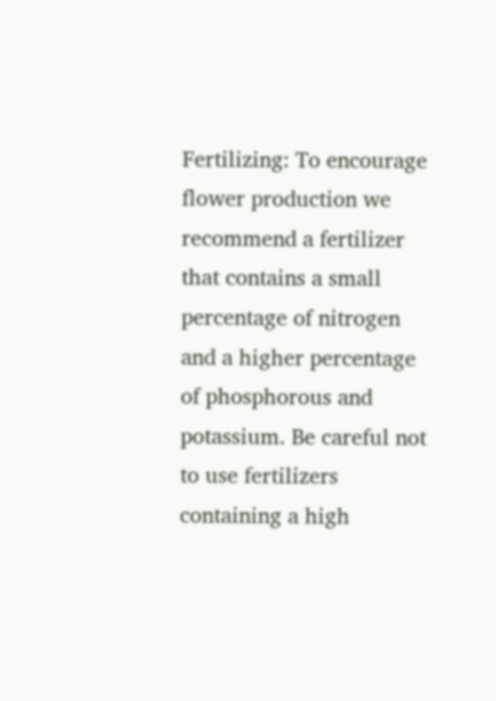Fertilizing: To encourage flower production we recommend a fertilizer that contains a small percentage of nitrogen and a higher percentage of phosphorous and potassium. Be careful not to use fertilizers containing a high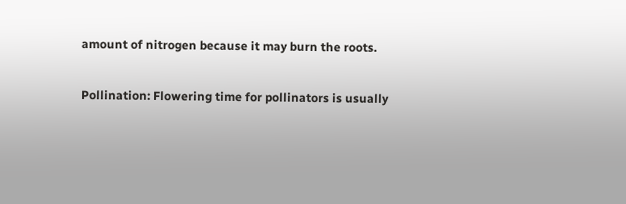amount of nitrogen because it may burn the roots.

Pollination: Flowering time for pollinators is usually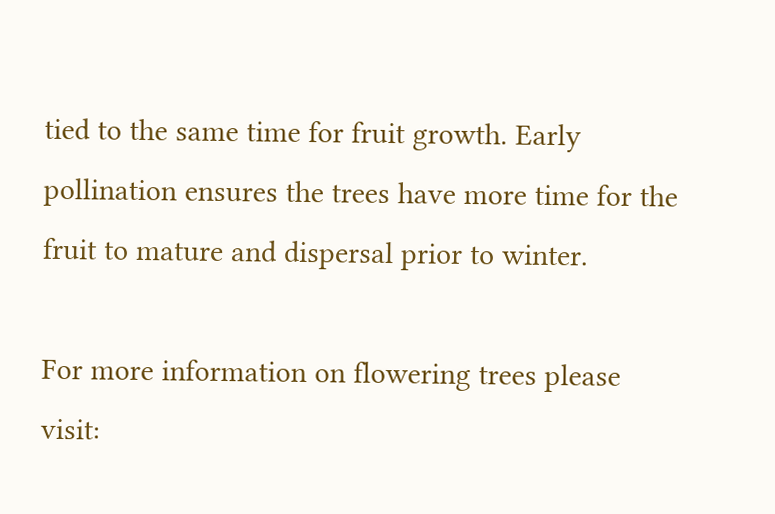tied to the same time for fruit growth. Early pollination ensures the trees have more time for the fruit to mature and dispersal prior to winter.

For more information on flowering trees please visit: